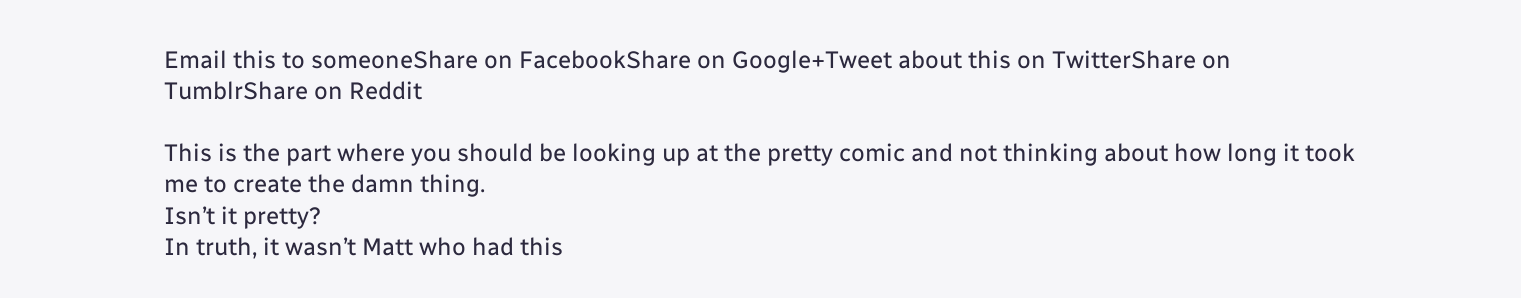Email this to someoneShare on FacebookShare on Google+Tweet about this on TwitterShare on TumblrShare on Reddit

This is the part where you should be looking up at the pretty comic and not thinking about how long it took me to create the damn thing.
Isn’t it pretty?
In truth, it wasn’t Matt who had this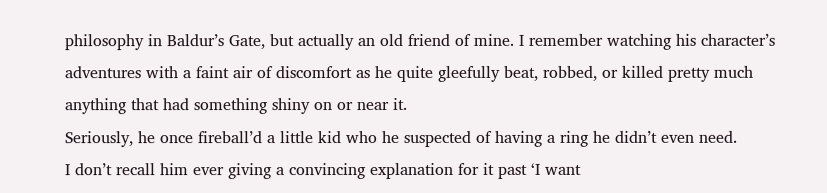philosophy in Baldur’s Gate, but actually an old friend of mine. I remember watching his character’s adventures with a faint air of discomfort as he quite gleefully beat, robbed, or killed pretty much anything that had something shiny on or near it.
Seriously, he once fireball’d a little kid who he suspected of having a ring he didn’t even need.
I don’t recall him ever giving a convincing explanation for it past ‘I want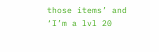those items’ and ‘I’m a lvl 20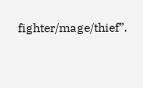fighter/mage/thief”.